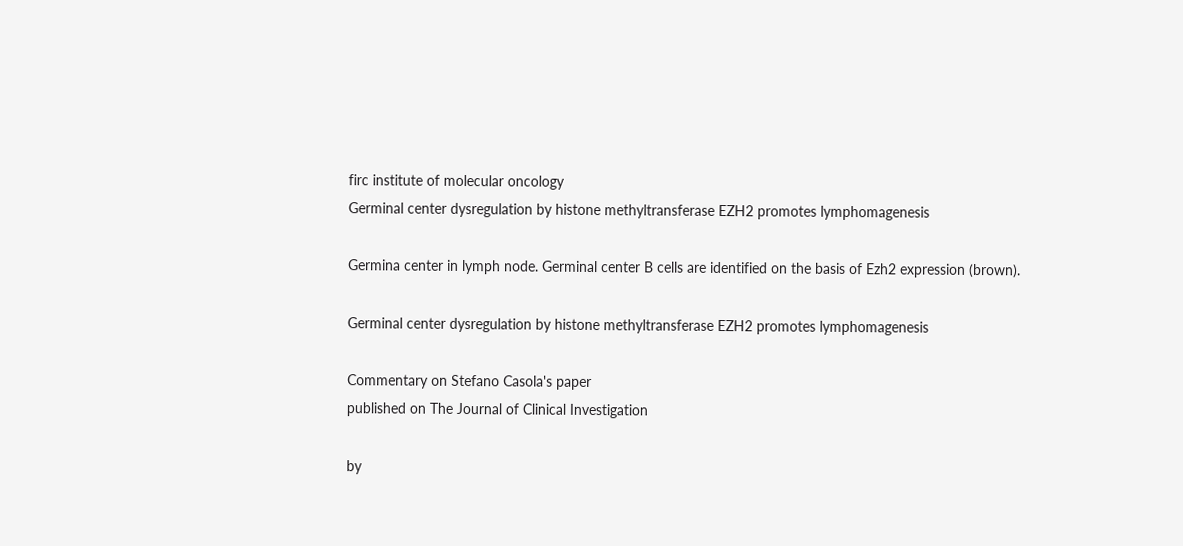firc institute of molecular oncology
Germinal center dysregulation by histone methyltransferase EZH2 promotes lymphomagenesis

Germina center in lymph node. Germinal center B cells are identified on the basis of Ezh2 expression (brown).

Germinal center dysregulation by histone methyltransferase EZH2 promotes lymphomagenesis

Commentary on Stefano Casola's paper
published on The Journal of Clinical Investigation

by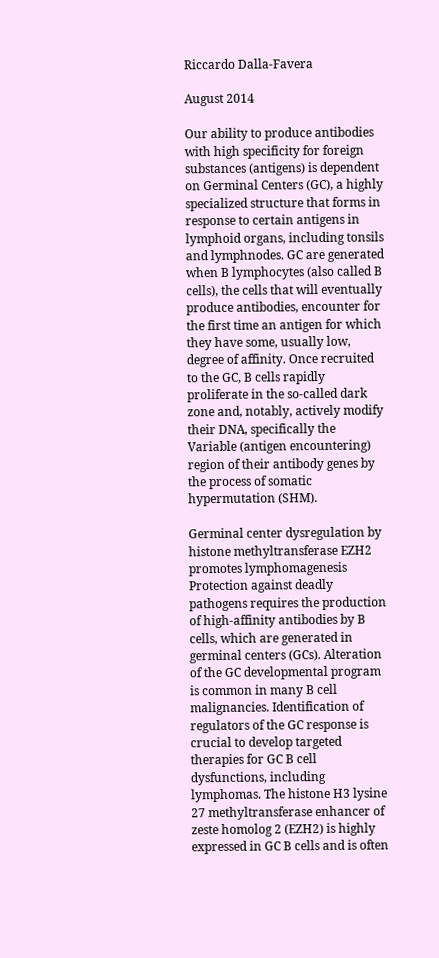Riccardo Dalla-Favera

August 2014

Our ability to produce antibodies with high specificity for foreign substances (antigens) is dependent on Germinal Centers (GC), a highly specialized structure that forms in response to certain antigens in lymphoid organs, including tonsils and lymphnodes. GC are generated when B lymphocytes (also called B cells), the cells that will eventually produce antibodies, encounter for the first time an antigen for which they have some, usually low, degree of affinity. Once recruited to the GC, B cells rapidly proliferate in the so-called dark zone and, notably, actively modify their DNA, specifically the Variable (antigen encountering) region of their antibody genes by the process of somatic hypermutation (SHM).

Germinal center dysregulation by histone methyltransferase EZH2 promotes lymphomagenesis
Protection against deadly pathogens requires the production of high-affinity antibodies by B cells, which are generated in germinal centers (GCs). Alteration of the GC developmental program is common in many B cell malignancies. Identification of regulators of the GC response is crucial to develop targeted therapies for GC B cell dysfunctions, including lymphomas. The histone H3 lysine 27 methyltransferase enhancer of zeste homolog 2 (EZH2) is highly expressed in GC B cells and is often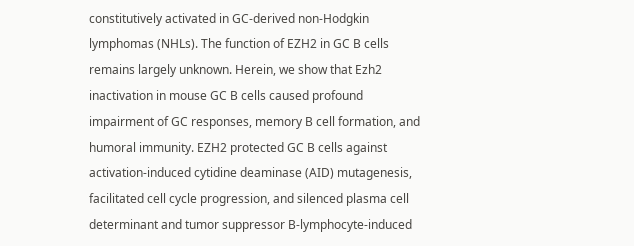constitutively activated in GC-derived non-Hodgkin lymphomas (NHLs). The function of EZH2 in GC B cells remains largely unknown. Herein, we show that Ezh2 inactivation in mouse GC B cells caused profound impairment of GC responses, memory B cell formation, and humoral immunity. EZH2 protected GC B cells against activation-induced cytidine deaminase (AID) mutagenesis, facilitated cell cycle progression, and silenced plasma cell determinant and tumor suppressor B-lymphocyte-induced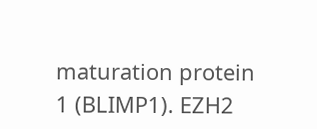maturation protein 1 (BLIMP1). EZH2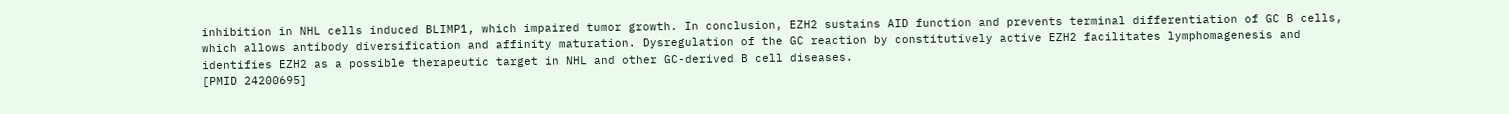inhibition in NHL cells induced BLIMP1, which impaired tumor growth. In conclusion, EZH2 sustains AID function and prevents terminal differentiation of GC B cells, which allows antibody diversification and affinity maturation. Dysregulation of the GC reaction by constitutively active EZH2 facilitates lymphomagenesis and identifies EZH2 as a possible therapeutic target in NHL and other GC-derived B cell diseases.
[PMID 24200695]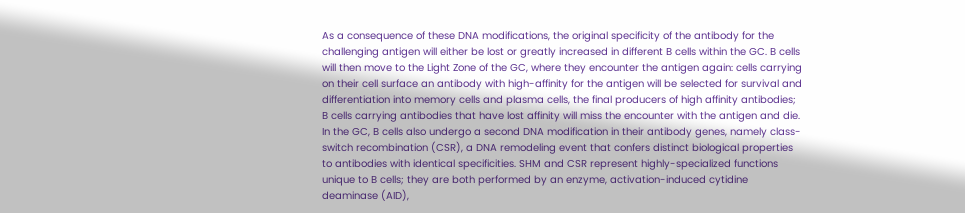As a consequence of these DNA modifications, the original specificity of the antibody for the challenging antigen will either be lost or greatly increased in different B cells within the GC. B cells will then move to the Light Zone of the GC, where they encounter the antigen again: cells carrying on their cell surface an antibody with high-affinity for the antigen will be selected for survival and differentiation into memory cells and plasma cells, the final producers of high affinity antibodies; B cells carrying antibodies that have lost affinity will miss the encounter with the antigen and die. In the GC, B cells also undergo a second DNA modification in their antibody genes, namely class-switch recombination (CSR), a DNA remodeling event that confers distinct biological properties to antibodies with identical specificities. SHM and CSR represent highly-specialized functions unique to B cells; they are both performed by an enzyme, activation-induced cytidine deaminase (AID),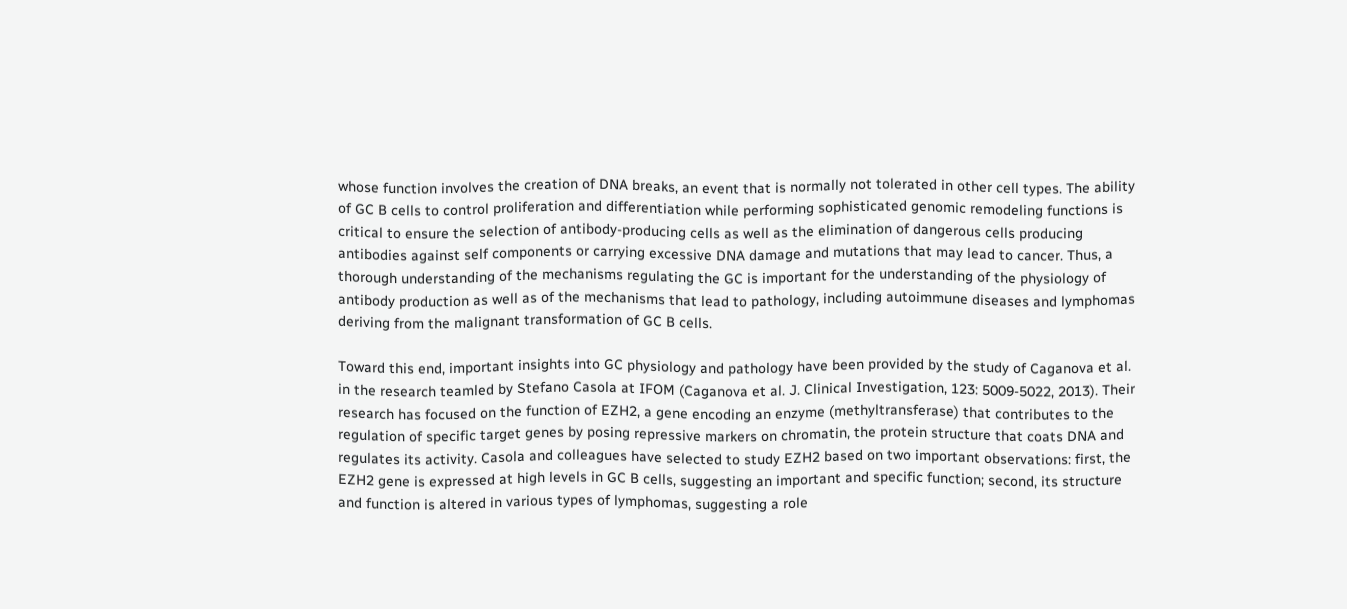whose function involves the creation of DNA breaks, an event that is normally not tolerated in other cell types. The ability of GC B cells to control proliferation and differentiation while performing sophisticated genomic remodeling functions is critical to ensure the selection of antibody-producing cells as well as the elimination of dangerous cells producing antibodies against self components or carrying excessive DNA damage and mutations that may lead to cancer. Thus, a thorough understanding of the mechanisms regulating the GC is important for the understanding of the physiology of antibody production as well as of the mechanisms that lead to pathology, including autoimmune diseases and lymphomas deriving from the malignant transformation of GC B cells.

Toward this end, important insights into GC physiology and pathology have been provided by the study of Caganova et al. in the research teamled by Stefano Casola at IFOM (Caganova et al. J. Clinical Investigation, 123: 5009-5022, 2013). Their research has focused on the function of EZH2, a gene encoding an enzyme (methyltransferase) that contributes to the regulation of specific target genes by posing repressive markers on chromatin, the protein structure that coats DNA and regulates its activity. Casola and colleagues have selected to study EZH2 based on two important observations: first, the EZH2 gene is expressed at high levels in GC B cells, suggesting an important and specific function; second, its structure and function is altered in various types of lymphomas, suggesting a role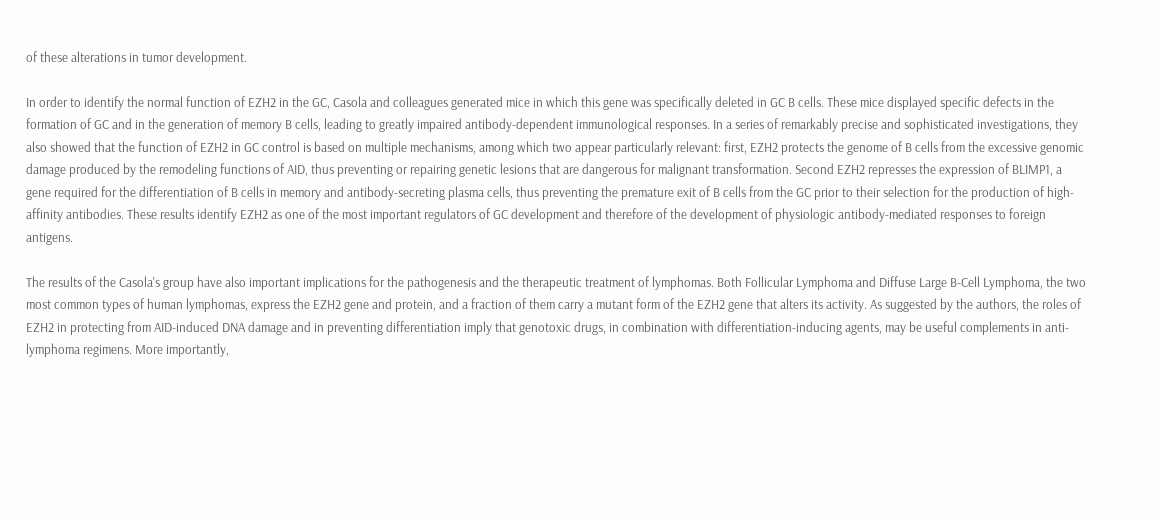of these alterations in tumor development.

In order to identify the normal function of EZH2 in the GC, Casola and colleagues generated mice in which this gene was specifically deleted in GC B cells. These mice displayed specific defects in the formation of GC and in the generation of memory B cells, leading to greatly impaired antibody-dependent immunological responses. In a series of remarkably precise and sophisticated investigations, they also showed that the function of EZH2 in GC control is based on multiple mechanisms, among which two appear particularly relevant: first, EZH2 protects the genome of B cells from the excessive genomic damage produced by the remodeling functions of AID, thus preventing or repairing genetic lesions that are dangerous for malignant transformation. Second EZH2 represses the expression of BLIMP1, a gene required for the differentiation of B cells in memory and antibody-secreting plasma cells, thus preventing the premature exit of B cells from the GC prior to their selection for the production of high-affinity antibodies. These results identify EZH2 as one of the most important regulators of GC development and therefore of the development of physiologic antibody-mediated responses to foreign antigens.

The results of the Casola's group have also important implications for the pathogenesis and the therapeutic treatment of lymphomas. Both Follicular Lymphoma and Diffuse Large B-Cell Lymphoma, the two most common types of human lymphomas, express the EZH2 gene and protein, and a fraction of them carry a mutant form of the EZH2 gene that alters its activity. As suggested by the authors, the roles of EZH2 in protecting from AID-induced DNA damage and in preventing differentiation imply that genotoxic drugs, in combination with differentiation-inducing agents, may be useful complements in anti-lymphoma regimens. More importantly,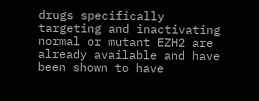drugs specifically targeting and inactivating normal or mutant EZH2 are already available and have been shown to have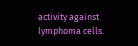activity against lymphoma cells.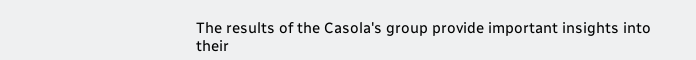The results of the Casola's group provide important insights into their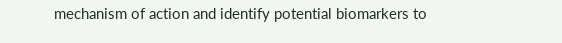mechanism of action and identify potential biomarkers to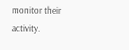monitor their activity.